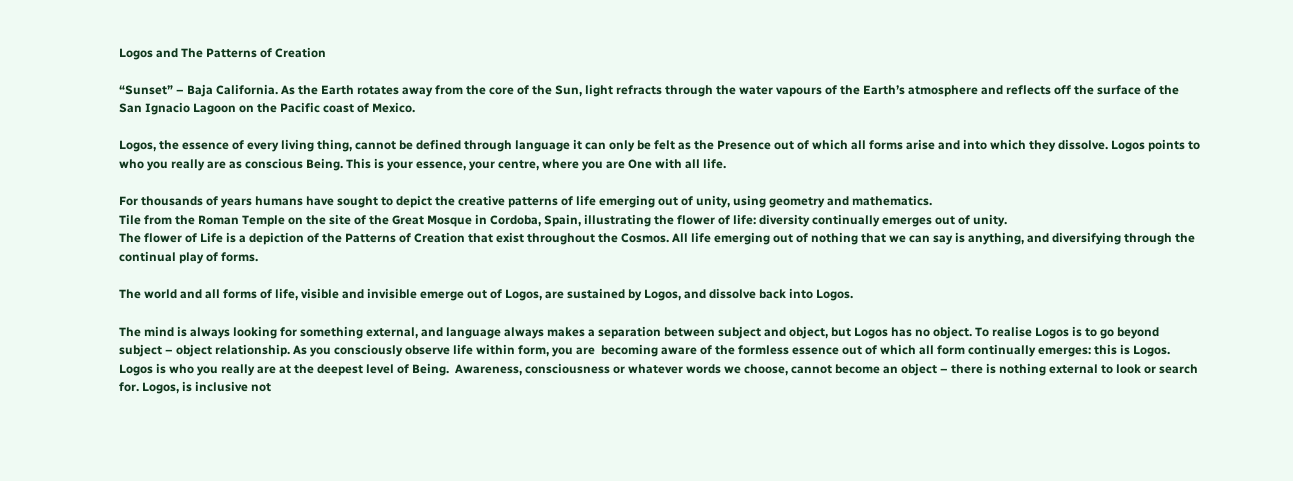Logos and The Patterns of Creation

“Sunset” – Baja California. As the Earth rotates away from the core of the Sun, light refracts through the water vapours of the Earth’s atmosphere and reflects off the surface of the San Ignacio Lagoon on the Pacific coast of Mexico.

Logos, the essence of every living thing, cannot be defined through language it can only be felt as the Presence out of which all forms arise and into which they dissolve. Logos points to who you really are as conscious Being. This is your essence, your centre, where you are One with all life.

For thousands of years humans have sought to depict the creative patterns of life emerging out of unity, using geometry and mathematics.
Tile from the Roman Temple on the site of the Great Mosque in Cordoba, Spain, illustrating the flower of life: diversity continually emerges out of unity.
The flower of Life is a depiction of the Patterns of Creation that exist throughout the Cosmos. All life emerging out of nothing that we can say is anything, and diversifying through the continual play of forms.

The world and all forms of life, visible and invisible emerge out of Logos, are sustained by Logos, and dissolve back into Logos.

The mind is always looking for something external, and language always makes a separation between subject and object, but Logos has no object. To realise Logos is to go beyond subject – object relationship. As you consciously observe life within form, you are  becoming aware of the formless essence out of which all form continually emerges: this is Logos. Logos is who you really are at the deepest level of Being.  Awareness, consciousness or whatever words we choose, cannot become an object – there is nothing external to look or search for. Logos, is inclusive not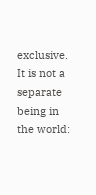exclusive. It is not a separate being in the world: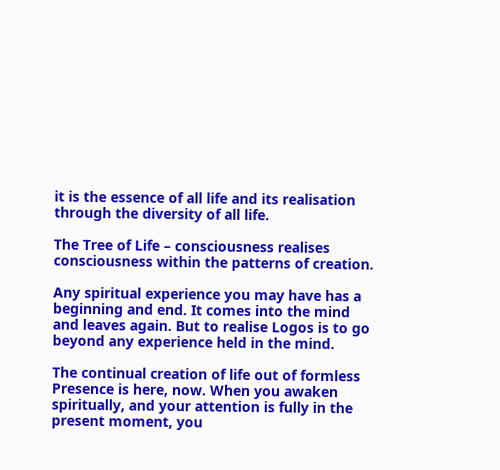it is the essence of all life and its realisation through the diversity of all life.

The Tree of Life – consciousness realises consciousness within the patterns of creation.

Any spiritual experience you may have has a beginning and end. It comes into the mind and leaves again. But to realise Logos is to go beyond any experience held in the mind.

The continual creation of life out of formless Presence is here, now. When you awaken spiritually, and your attention is fully in the present moment, you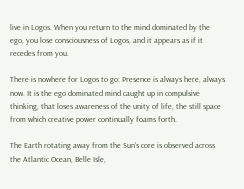live in Logos. When you return to the mind dominated by the ego, you lose consciousness of Logos, and it appears as if it recedes from you.

There is nowhere for Logos to go: Presence is always here, always now. It is the ego dominated mind caught up in compulsive thinking, that loses awareness of the unity of life, the still space from which creative power continually foams forth.

The Earth rotating away from the Sun’s core is observed across the Atlantic Ocean, Belle Isle,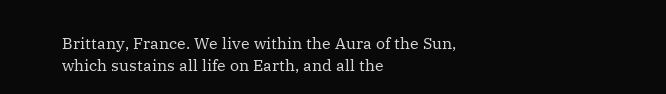Brittany, France. We live within the Aura of the Sun, which sustains all life on Earth, and all the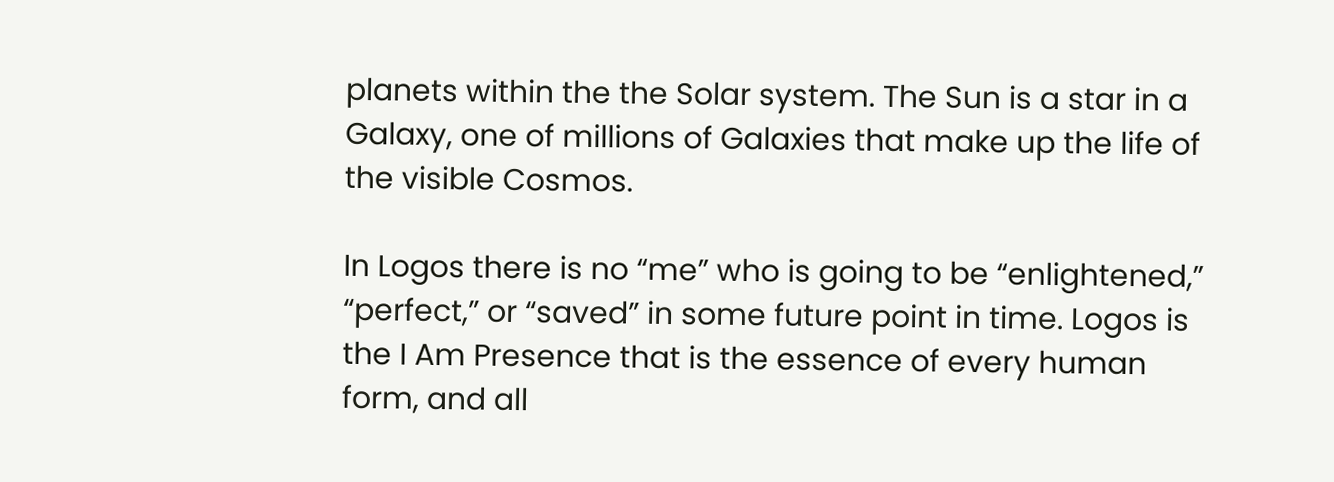planets within the the Solar system. The Sun is a star in a Galaxy, one of millions of Galaxies that make up the life of the visible Cosmos.

In Logos there is no “me” who is going to be “enlightened,”  “perfect,” or “saved” in some future point in time. Logos is the I Am Presence that is the essence of every human form, and all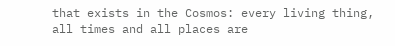that exists in the Cosmos: every living thing, all times and all places are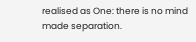realised as One: there is no mind made separation.